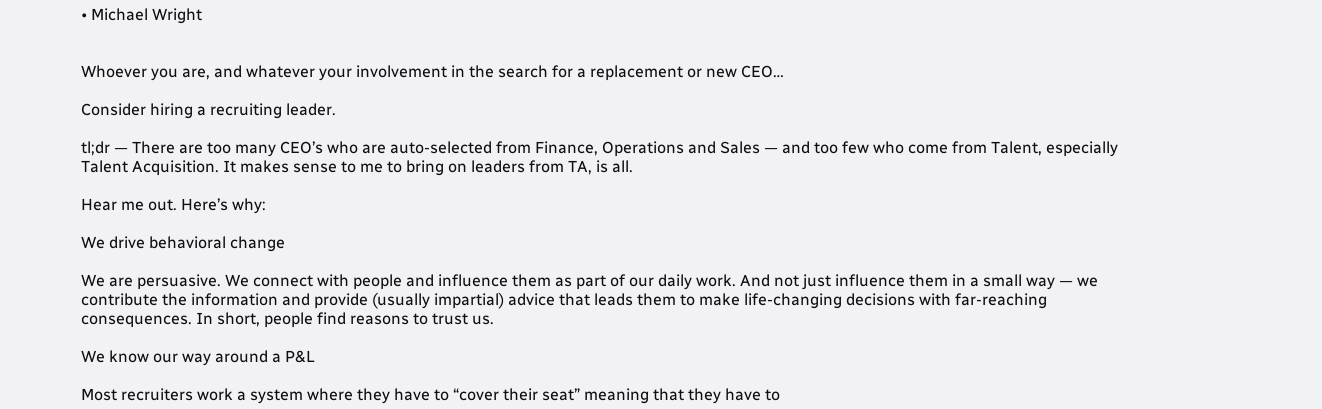• Michael Wright


Whoever you are, and whatever your involvement in the search for a replacement or new CEO…

Consider hiring a recruiting leader.

tl;dr — There are too many CEO’s who are auto-selected from Finance, Operations and Sales — and too few who come from Talent, especially Talent Acquisition. It makes sense to me to bring on leaders from TA, is all.

Hear me out. Here’s why:

We drive behavioral change

We are persuasive. We connect with people and influence them as part of our daily work. And not just influence them in a small way — we contribute the information and provide (usually impartial) advice that leads them to make life-changing decisions with far-reaching consequences. In short, people find reasons to trust us.

We know our way around a P&L

Most recruiters work a system where they have to “cover their seat” meaning that they have to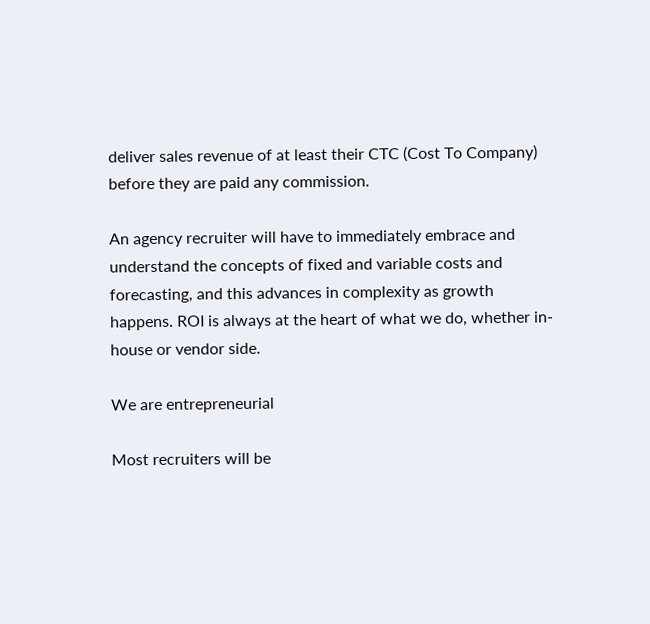deliver sales revenue of at least their CTC (Cost To Company) before they are paid any commission.

An agency recruiter will have to immediately embrace and understand the concepts of fixed and variable costs and forecasting, and this advances in complexity as growth happens. ROI is always at the heart of what we do, whether in-house or vendor side.

We are entrepreneurial

Most recruiters will be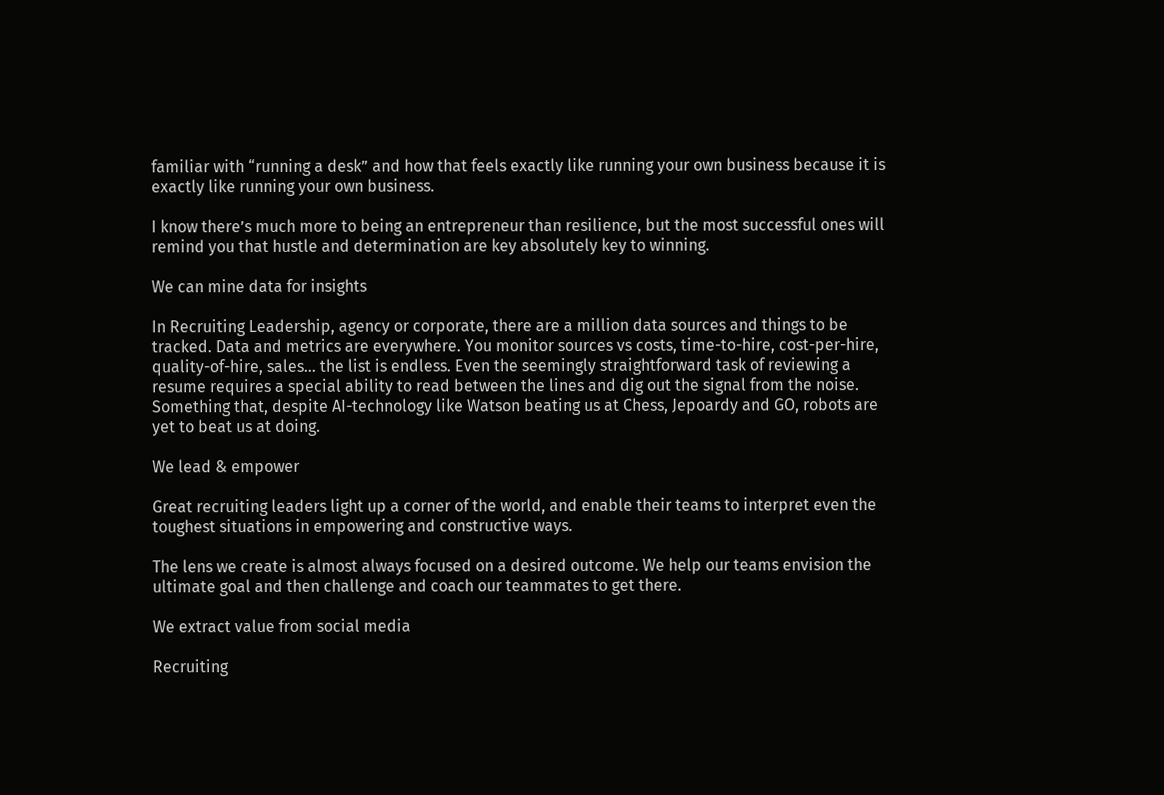familiar with “running a desk” and how that feels exactly like running your own business because it is exactly like running your own business.

I know there’s much more to being an entrepreneur than resilience, but the most successful ones will remind you that hustle and determination are key absolutely key to winning.

We can mine data for insights

In Recruiting Leadership, agency or corporate, there are a million data sources and things to be tracked. Data and metrics are everywhere. You monitor sources vs costs, time-to-hire, cost-per-hire, quality-of-hire, sales… the list is endless. Even the seemingly straightforward task of reviewing a resume requires a special ability to read between the lines and dig out the signal from the noise. Something that, despite AI-technology like Watson beating us at Chess, Jepoardy and GO, robots are yet to beat us at doing.

We lead & empower

Great recruiting leaders light up a corner of the world, and enable their teams to interpret even the toughest situations in empowering and constructive ways.

The lens we create is almost always focused on a desired outcome. We help our teams envision the ultimate goal and then challenge and coach our teammates to get there.

We extract value from social media

Recruiting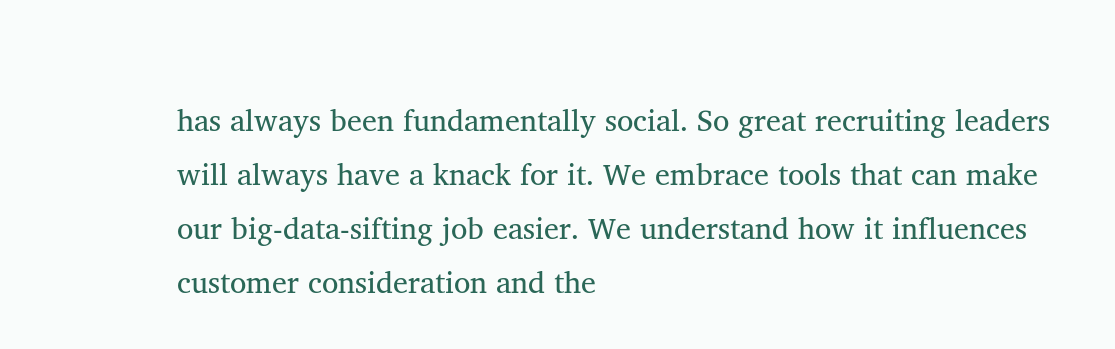has always been fundamentally social. So great recruiting leaders will always have a knack for it. We embrace tools that can make our big-data-sifting job easier. We understand how it influences customer consideration and the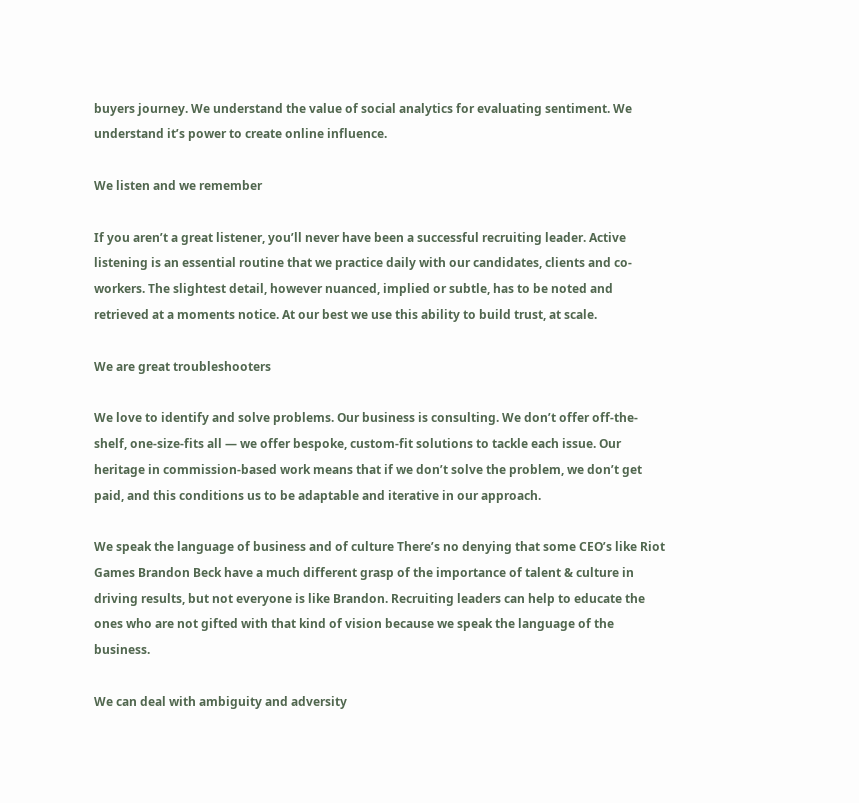buyers journey. We understand the value of social analytics for evaluating sentiment. We understand it’s power to create online influence.

We listen and we remember

If you aren’t a great listener, you’ll never have been a successful recruiting leader. Active listening is an essential routine that we practice daily with our candidates, clients and co-workers. The slightest detail, however nuanced, implied or subtle, has to be noted and retrieved at a moments notice. At our best we use this ability to build trust, at scale.

We are great troubleshooters

We love to identify and solve problems. Our business is consulting. We don’t offer off-the-shelf, one-size-fits all — we offer bespoke, custom-fit solutions to tackle each issue. Our heritage in commission-based work means that if we don’t solve the problem, we don’t get paid, and this conditions us to be adaptable and iterative in our approach.

We speak the language of business and of culture There’s no denying that some CEO’s like Riot Games Brandon Beck have a much different grasp of the importance of talent & culture in driving results, but not everyone is like Brandon. Recruiting leaders can help to educate the ones who are not gifted with that kind of vision because we speak the language of the business.

We can deal with ambiguity and adversity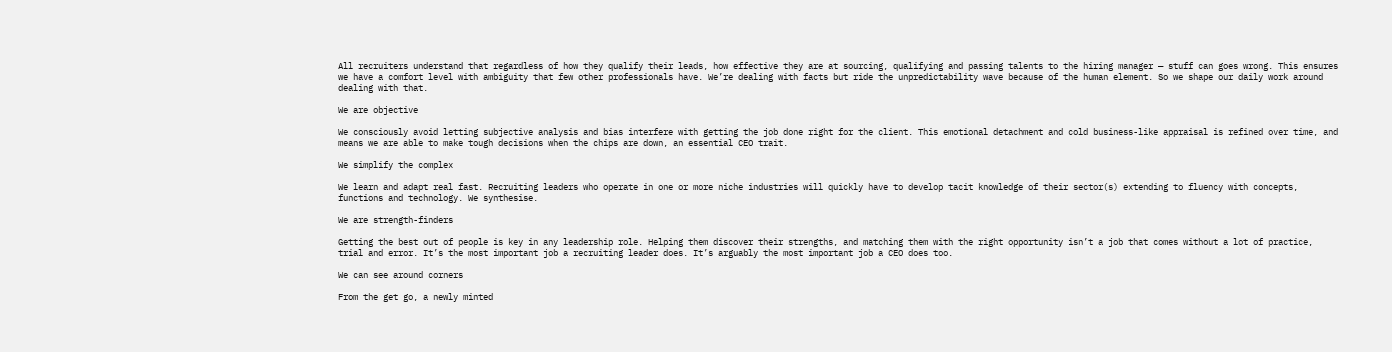All recruiters understand that regardless of how they qualify their leads, how effective they are at sourcing, qualifying and passing talents to the hiring manager — stuff can goes wrong. This ensures we have a comfort level with ambiguity that few other professionals have. We’re dealing with facts but ride the unpredictability wave because of the human element. So we shape our daily work around dealing with that.

We are objective

We consciously avoid letting subjective analysis and bias interfere with getting the job done right for the client. This emotional detachment and cold business-like appraisal is refined over time, and means we are able to make tough decisions when the chips are down, an essential CEO trait.

We simplify the complex

We learn and adapt real fast. Recruiting leaders who operate in one or more niche industries will quickly have to develop tacit knowledge of their sector(s) extending to fluency with concepts, functions and technology. We synthesise.

We are strength-finders

Getting the best out of people is key in any leadership role. Helping them discover their strengths, and matching them with the right opportunity isn’t a job that comes without a lot of practice, trial and error. It’s the most important job a recruiting leader does. It’s arguably the most important job a CEO does too.

We can see around corners

From the get go, a newly minted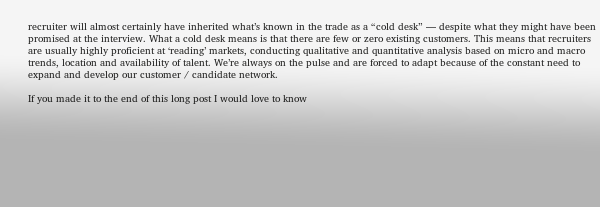recruiter will almost certainly have inherited what’s known in the trade as a “cold desk” — despite what they might have been promised at the interview. What a cold desk means is that there are few or zero existing customers. This means that recruiters are usually highly proficient at ‘reading’ markets, conducting qualitative and quantitative analysis based on micro and macro trends, location and availability of talent. We’re always on the pulse and are forced to adapt because of the constant need to expand and develop our customer / candidate network.

If you made it to the end of this long post I would love to know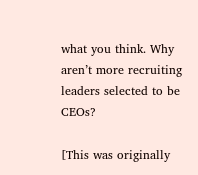what you think. Why aren’t more recruiting leaders selected to be CEOs?

[This was originally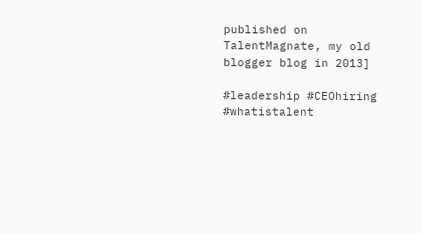published on TalentMagnate, my old blogger blog in 2013]

#leadership #CEOhiring #whatistalent